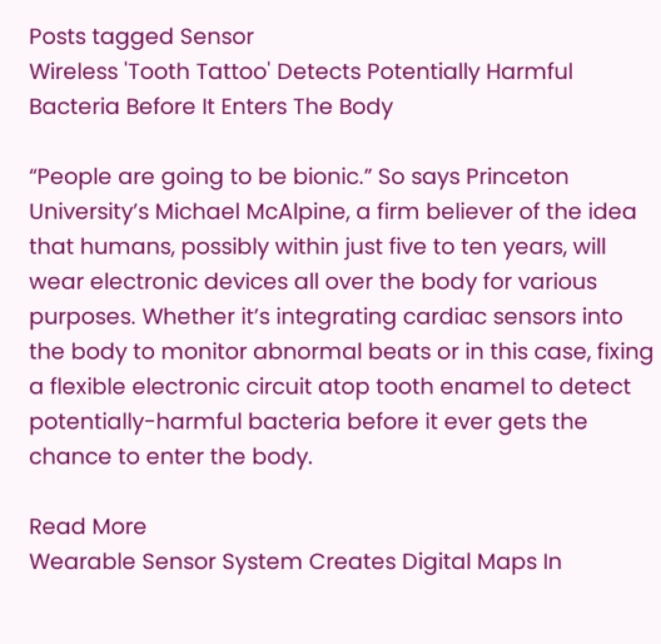Posts tagged Sensor
Wireless 'Tooth Tattoo' Detects Potentially Harmful Bacteria Before It Enters The Body

“People are going to be bionic.” So says Princeton University’s Michael McAlpine, a firm believer of the idea that humans, possibly within just five to ten years, will wear electronic devices all over the body for various purposes. Whether it’s integrating cardiac sensors into the body to monitor abnormal beats or in this case, fixing a flexible electronic circuit atop tooth enamel to detect potentially-harmful bacteria before it ever gets the chance to enter the body.

Read More
Wearable Sensor System Creates Digital Maps In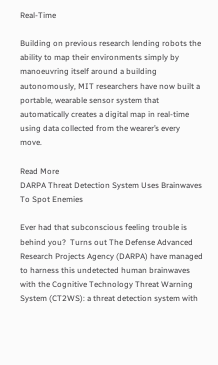Real-Time

Building on previous research lending robots the ability to map their environments simply by manoeuvring itself around a building autonomously, MIT researchers have now built a portable, wearable sensor system that automatically creates a digital map in real-time using data collected from the wearer’s every move.

Read More
DARPA Threat Detection System Uses Brainwaves To Spot Enemies

Ever had that subconscious feeling trouble is behind you?  Turns out The Defense Advanced Research Projects Agency (DARPA) have managed to harness this undetected human brainwaves with the Cognitive Technology Threat Warning System (CT2WS): a threat detection system with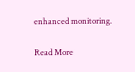enhanced monitoring.

Read More